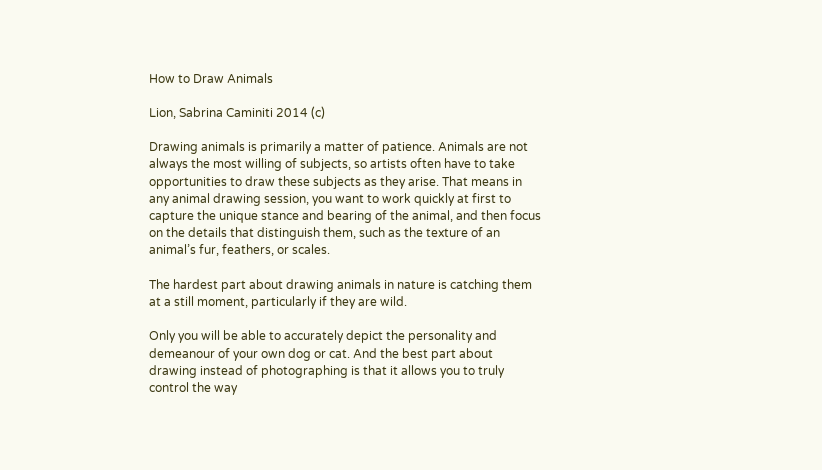How to Draw Animals

Lion, Sabrina Caminiti 2014 (c)

Drawing animals is primarily a matter of patience. Animals are not always the most willing of subjects, so artists often have to take opportunities to draw these subjects as they arise. That means in any animal drawing session, you want to work quickly at first to capture the unique stance and bearing of the animal, and then focus on the details that distinguish them, such as the texture of an animal’s fur, feathers, or scales.

The hardest part about drawing animals in nature is catching them at a still moment, particularly if they are wild.

Only you will be able to accurately depict the personality and demeanour of your own dog or cat. And the best part about drawing instead of photographing is that it allows you to truly control the way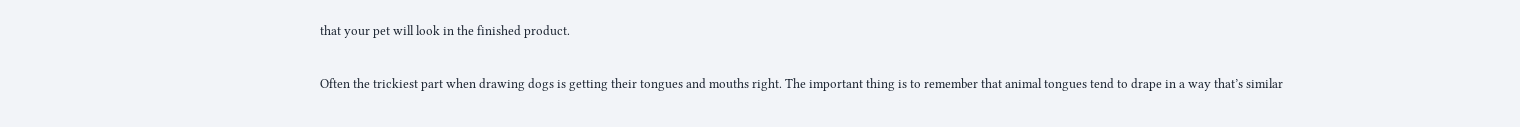that your pet will look in the finished product.

Often the trickiest part when drawing dogs is getting their tongues and mouths right. The important thing is to remember that animal tongues tend to drape in a way that’s similar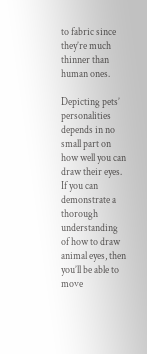to fabric since they’re much thinner than human ones.

Depicting pets’ personalities depends in no small part on how well you can draw their eyes. If you can demonstrate a thorough understanding of how to draw animal eyes, then you’ll be able to move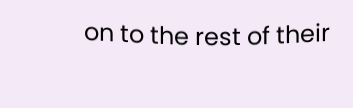on to the rest of their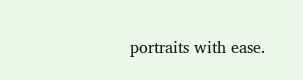portraits with ease.